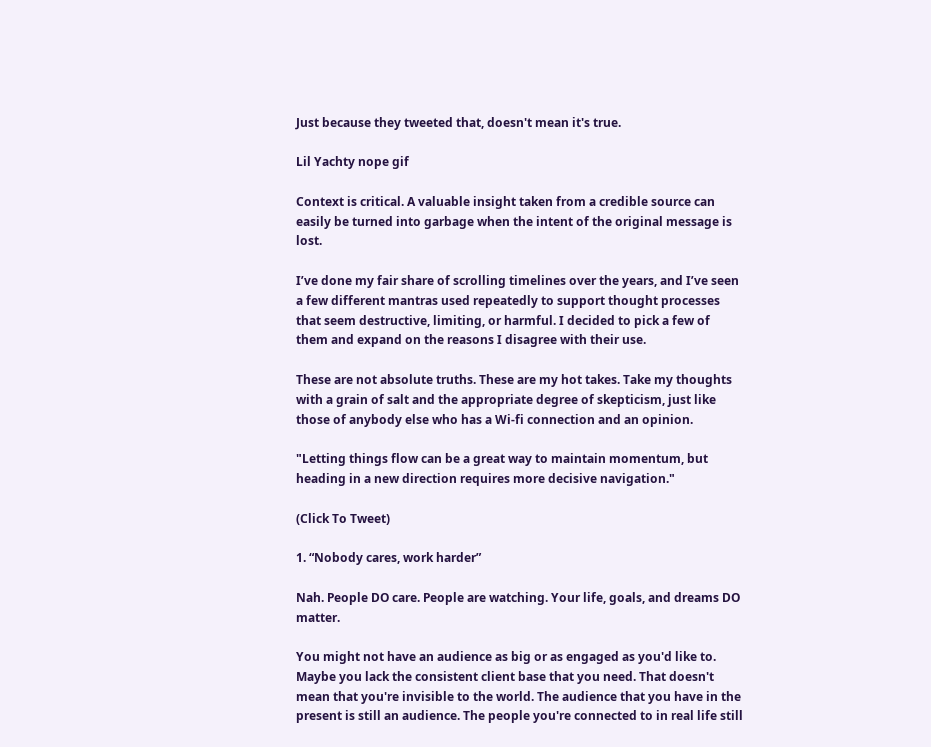Just because they tweeted that, doesn't mean it's true.

Lil Yachty nope gif

Context is critical. A valuable insight taken from a credible source can easily be turned into garbage when the intent of the original message is lost.

I’ve done my fair share of scrolling timelines over the years, and I’ve seen a few different mantras used repeatedly to support thought processes that seem destructive, limiting, or harmful. I decided to pick a few of them and expand on the reasons I disagree with their use.

These are not absolute truths. These are my hot takes. Take my thoughts with a grain of salt and the appropriate degree of skepticism, just like those of anybody else who has a Wi-fi connection and an opinion.

"Letting things flow can be a great way to maintain momentum, but heading in a new direction requires more decisive navigation."

(Click To Tweet)

1. “Nobody cares, work harder”

Nah. People DO care. People are watching. Your life, goals, and dreams DO matter.

You might not have an audience as big or as engaged as you'd like to. Maybe you lack the consistent client base that you need. That doesn't mean that you're invisible to the world. The audience that you have in the present is still an audience. The people you're connected to in real life still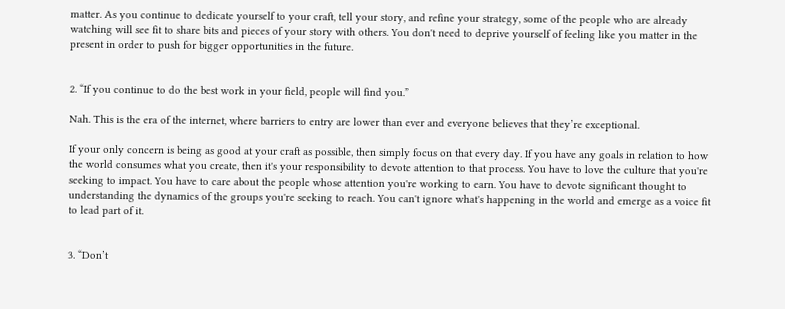matter. As you continue to dedicate yourself to your craft, tell your story, and refine your strategy, some of the people who are already watching will see fit to share bits and pieces of your story with others. You don't need to deprive yourself of feeling like you matter in the present in order to push for bigger opportunities in the future.


2. “If you continue to do the best work in your field, people will find you.”

Nah. This is the era of the internet, where barriers to entry are lower than ever and everyone believes that they’re exceptional.

If your only concern is being as good at your craft as possible, then simply focus on that every day. If you have any goals in relation to how the world consumes what you create, then it's your responsibility to devote attention to that process. You have to love the culture that you're seeking to impact. You have to care about the people whose attention you're working to earn. You have to devote significant thought to understanding the dynamics of the groups you're seeking to reach. You can't ignore what's happening in the world and emerge as a voice fit to lead part of it.


3. “Don’t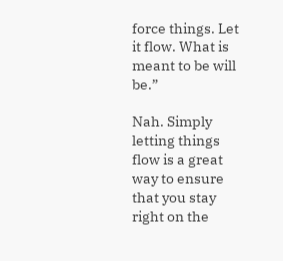force things. Let it flow. What is meant to be will be.”

Nah. Simply letting things flow is a great way to ensure that you stay right on the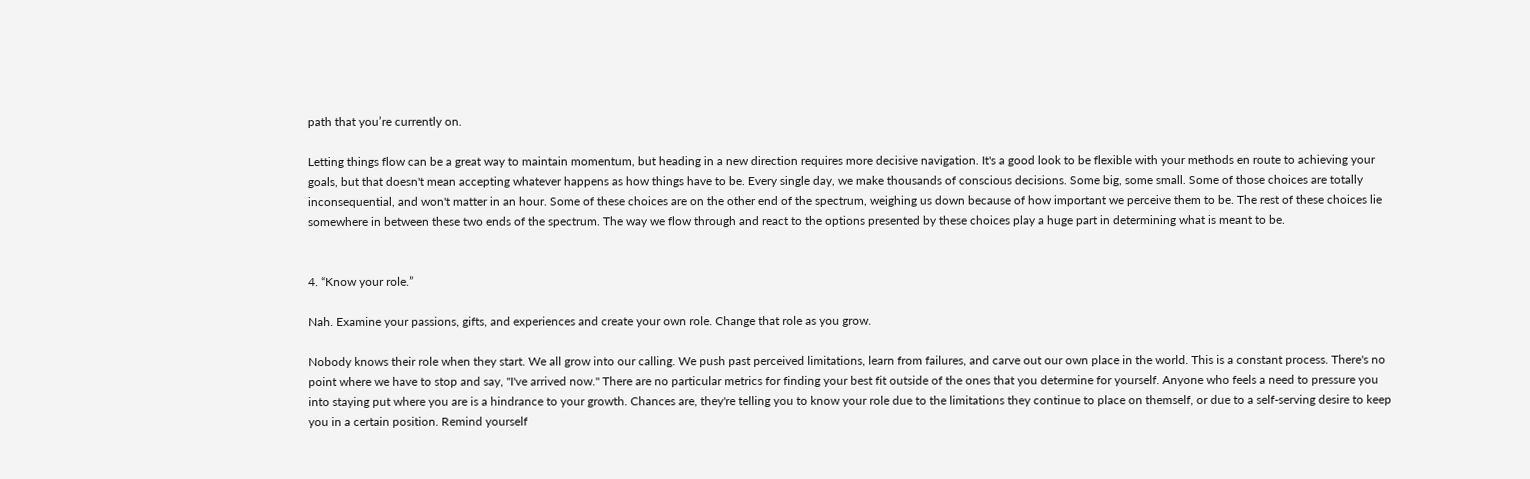path that you’re currently on.

Letting things flow can be a great way to maintain momentum, but heading in a new direction requires more decisive navigation. It's a good look to be flexible with your methods en route to achieving your goals, but that doesn't mean accepting whatever happens as how things have to be. Every single day, we make thousands of conscious decisions. Some big, some small. Some of those choices are totally inconsequential, and won't matter in an hour. Some of these choices are on the other end of the spectrum, weighing us down because of how important we perceive them to be. The rest of these choices lie somewhere in between these two ends of the spectrum. The way we flow through and react to the options presented by these choices play a huge part in determining what is meant to be.


4. “Know your role.”

Nah. Examine your passions, gifts, and experiences and create your own role. Change that role as you grow.

Nobody knows their role when they start. We all grow into our calling. We push past perceived limitations, learn from failures, and carve out our own place in the world. This is a constant process. There's no point where we have to stop and say, "I've arrived now." There are no particular metrics for finding your best fit outside of the ones that you determine for yourself. Anyone who feels a need to pressure you into staying put where you are is a hindrance to your growth. Chances are, they're telling you to know your role due to the limitations they continue to place on themself, or due to a self-serving desire to keep you in a certain position. Remind yourself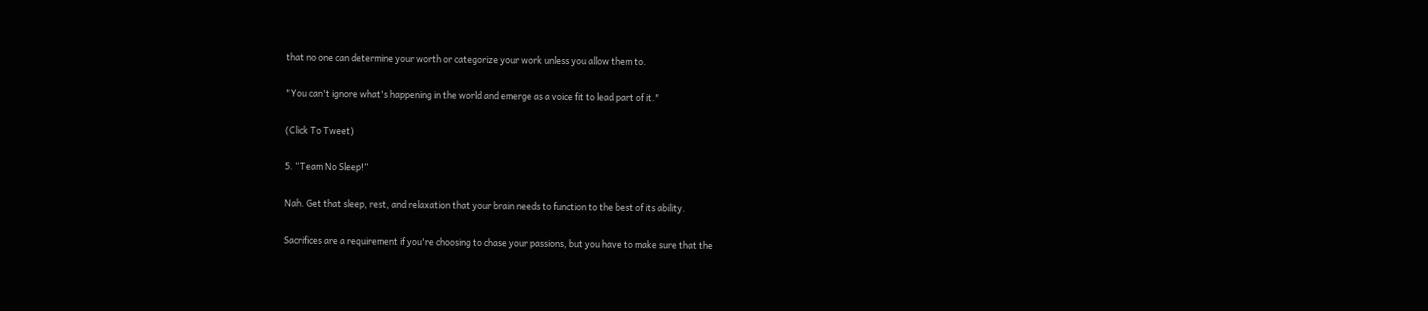that no one can determine your worth or categorize your work unless you allow them to.

"You can't ignore what's happening in the world and emerge as a voice fit to lead part of it."

(Click To Tweet)

5. “Team No Sleep!”

Nah. Get that sleep, rest, and relaxation that your brain needs to function to the best of its ability.

Sacrifices are a requirement if you're choosing to chase your passions, but you have to make sure that the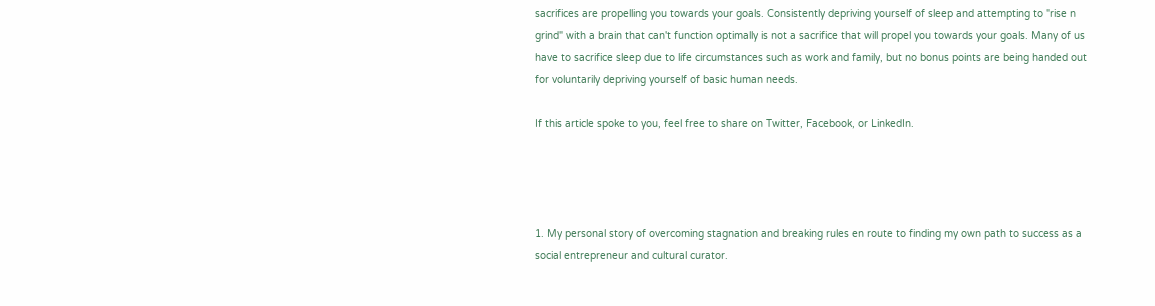sacrifices are propelling you towards your goals. Consistently depriving yourself of sleep and attempting to "rise n grind" with a brain that can't function optimally is not a sacrifice that will propel you towards your goals. Many of us have to sacrifice sleep due to life circumstances such as work and family, but no bonus points are being handed out for voluntarily depriving yourself of basic human needs.

If this article spoke to you, feel free to share on Twitter, Facebook, or LinkedIn.




1. My personal story of overcoming stagnation and breaking rules en route to finding my own path to success as a social entrepreneur and cultural curator.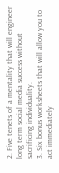2. Five tenets of a mentality that will engineer long term social media success without sacrificing individuality.
3. Six bonus worksheets that will allow you to act immediately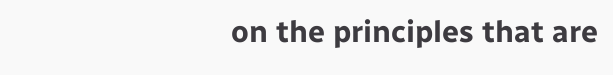on the principles that are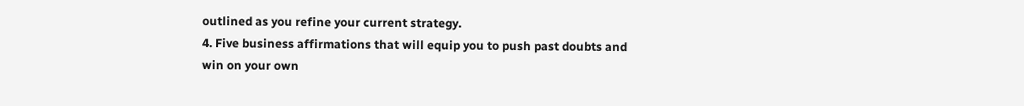outlined as you refine your current strategy.
4. Five business affirmations that will equip you to push past doubts and win on your own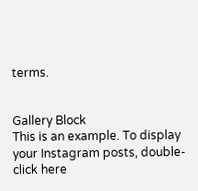terms.


Gallery Block
This is an example. To display your Instagram posts, double-click here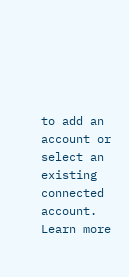to add an account or select an existing connected account. Learn more